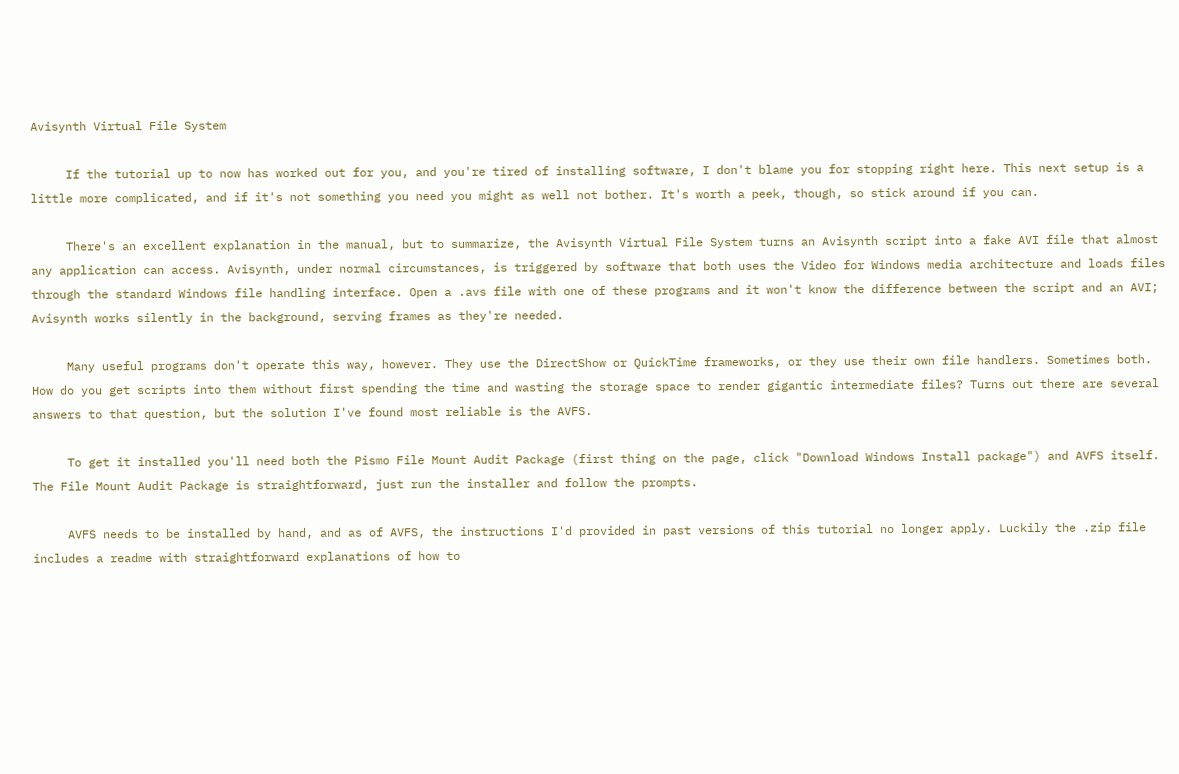Avisynth Virtual File System

     If the tutorial up to now has worked out for you, and you're tired of installing software, I don't blame you for stopping right here. This next setup is a little more complicated, and if it's not something you need you might as well not bother. It's worth a peek, though, so stick around if you can.

     There's an excellent explanation in the manual, but to summarize, the Avisynth Virtual File System turns an Avisynth script into a fake AVI file that almost any application can access. Avisynth, under normal circumstances, is triggered by software that both uses the Video for Windows media architecture and loads files through the standard Windows file handling interface. Open a .avs file with one of these programs and it won't know the difference between the script and an AVI; Avisynth works silently in the background, serving frames as they're needed.

     Many useful programs don't operate this way, however. They use the DirectShow or QuickTime frameworks, or they use their own file handlers. Sometimes both. How do you get scripts into them without first spending the time and wasting the storage space to render gigantic intermediate files? Turns out there are several answers to that question, but the solution I've found most reliable is the AVFS.

     To get it installed you'll need both the Pismo File Mount Audit Package (first thing on the page, click "Download Windows Install package") and AVFS itself. The File Mount Audit Package is straightforward, just run the installer and follow the prompts.

     AVFS needs to be installed by hand, and as of AVFS, the instructions I'd provided in past versions of this tutorial no longer apply. Luckily the .zip file includes a readme with straightforward explanations of how to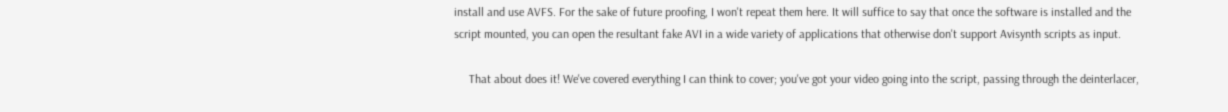install and use AVFS. For the sake of future proofing, I won't repeat them here. It will suffice to say that once the software is installed and the script mounted, you can open the resultant fake AVI in a wide variety of applications that otherwise don't support Avisynth scripts as input.

     That about does it! We've covered everything I can think to cover; you've got your video going into the script, passing through the deinterlacer,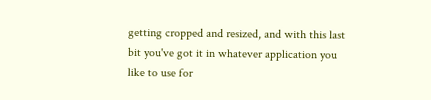getting cropped and resized, and with this last bit you've got it in whatever application you like to use for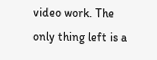video work. The only thing left is a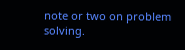note or two on problem solving.